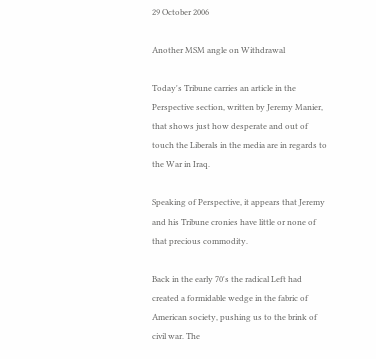29 October 2006

Another MSM angle on Withdrawal

Today's Tribune carries an article in the Perspective section, written by Jeremy Manier, that shows just how desperate and out of touch the Liberals in the media are in regards to the War in Iraq.

Speaking of Perspective, it appears that Jeremy and his Tribune cronies have little or none of that precious commodity.

Back in the early 70's the radical Left had created a formidable wedge in the fabric of American society, pushing us to the brink of civil war. The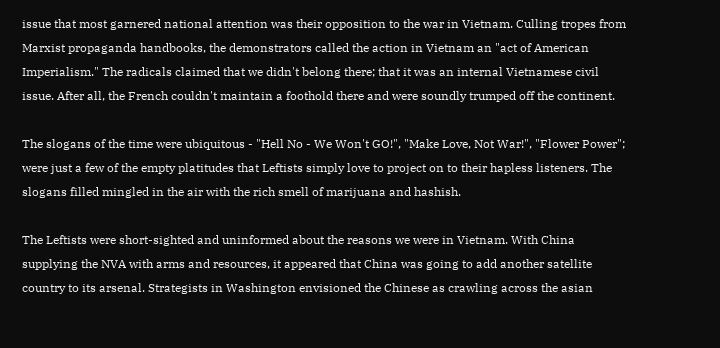issue that most garnered national attention was their opposition to the war in Vietnam. Culling tropes from Marxist propaganda handbooks, the demonstrators called the action in Vietnam an "act of American Imperialism." The radicals claimed that we didn't belong there; that it was an internal Vietnamese civil issue. After all, the French couldn't maintain a foothold there and were soundly trumped off the continent.

The slogans of the time were ubiquitous - "Hell No - We Won't GO!", "Make Love, Not War!", "Flower Power"; were just a few of the empty platitudes that Leftists simply love to project on to their hapless listeners. The slogans filled mingled in the air with the rich smell of marijuana and hashish.

The Leftists were short-sighted and uninformed about the reasons we were in Vietnam. With China supplying the NVA with arms and resources, it appeared that China was going to add another satellite country to its arsenal. Strategists in Washington envisioned the Chinese as crawling across the asian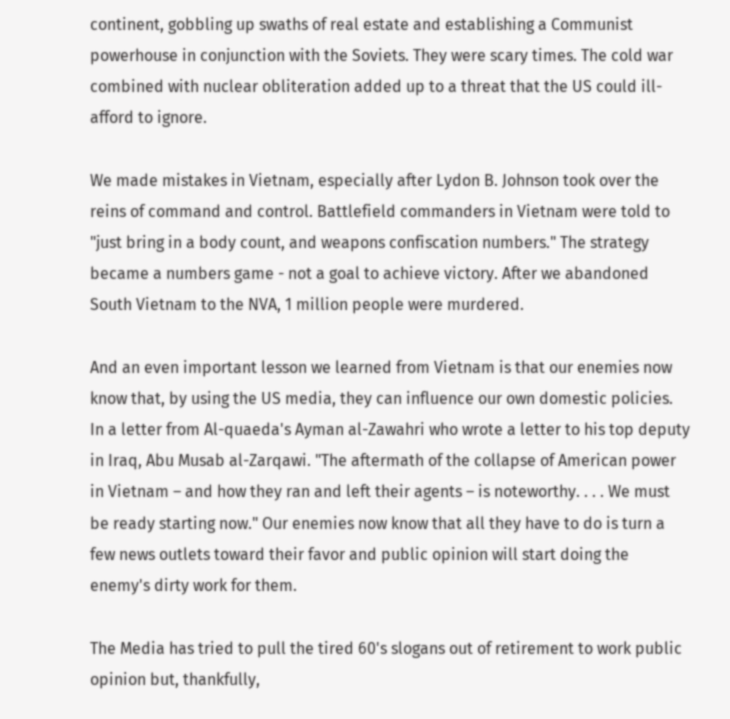continent, gobbling up swaths of real estate and establishing a Communist powerhouse in conjunction with the Soviets. They were scary times. The cold war combined with nuclear obliteration added up to a threat that the US could ill-afford to ignore.

We made mistakes in Vietnam, especially after Lydon B. Johnson took over the reins of command and control. Battlefield commanders in Vietnam were told to "just bring in a body count, and weapons confiscation numbers." The strategy became a numbers game - not a goal to achieve victory. After we abandoned South Vietnam to the NVA, 1 million people were murdered.

And an even important lesson we learned from Vietnam is that our enemies now know that, by using the US media, they can influence our own domestic policies. In a letter from Al-quaeda's Ayman al-Zawahri who wrote a letter to his top deputy in Iraq, Abu Musab al-Zarqawi. "The aftermath of the collapse of American power in Vietnam – and how they ran and left their agents – is noteworthy. . . . We must be ready starting now." Our enemies now know that all they have to do is turn a few news outlets toward their favor and public opinion will start doing the enemy's dirty work for them.

The Media has tried to pull the tired 60's slogans out of retirement to work public opinion but, thankfully,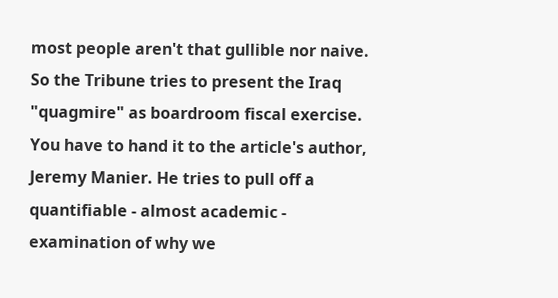most people aren't that gullible nor naive. So the Tribune tries to present the Iraq "quagmire" as boardroom fiscal exercise. You have to hand it to the article's author, Jeremy Manier. He tries to pull off a quantifiable - almost academic - examination of why we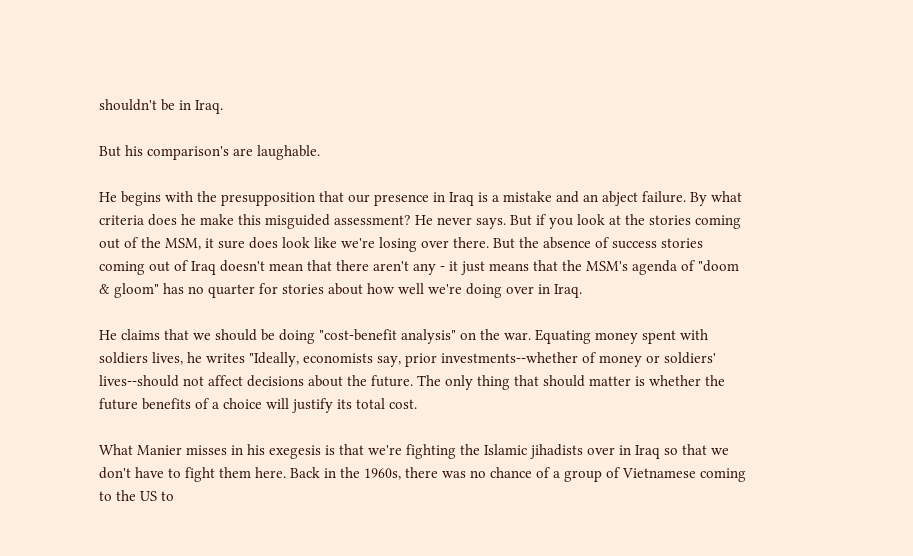shouldn't be in Iraq.

But his comparison's are laughable.

He begins with the presupposition that our presence in Iraq is a mistake and an abject failure. By what criteria does he make this misguided assessment? He never says. But if you look at the stories coming out of the MSM, it sure does look like we're losing over there. But the absence of success stories coming out of Iraq doesn't mean that there aren't any - it just means that the MSM's agenda of "doom & gloom" has no quarter for stories about how well we're doing over in Iraq.

He claims that we should be doing "cost-benefit analysis" on the war. Equating money spent with soldiers lives, he writes "Ideally, economists say, prior investments--whether of money or soldiers' lives--should not affect decisions about the future. The only thing that should matter is whether the future benefits of a choice will justify its total cost.

What Manier misses in his exegesis is that we're fighting the Islamic jihadists over in Iraq so that we don't have to fight them here. Back in the 1960s, there was no chance of a group of Vietnamese coming to the US to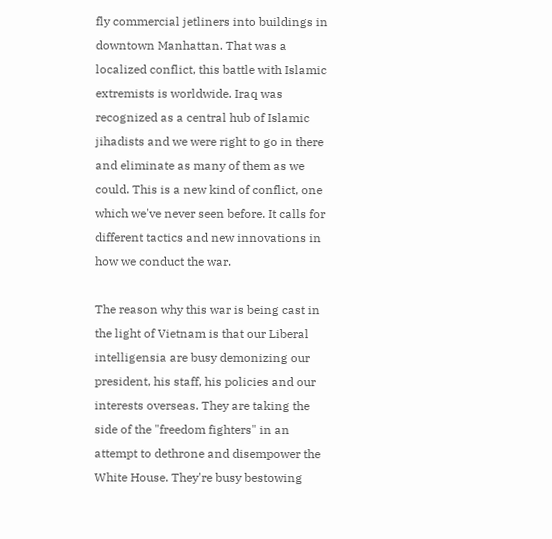fly commercial jetliners into buildings in downtown Manhattan. That was a localized conflict, this battle with Islamic extremists is worldwide. Iraq was recognized as a central hub of Islamic jihadists and we were right to go in there and eliminate as many of them as we could. This is a new kind of conflict, one which we've never seen before. It calls for different tactics and new innovations in how we conduct the war.

The reason why this war is being cast in the light of Vietnam is that our Liberal intelligensia are busy demonizing our president, his staff, his policies and our interests overseas. They are taking the side of the "freedom fighters" in an attempt to dethrone and disempower the White House. They're busy bestowing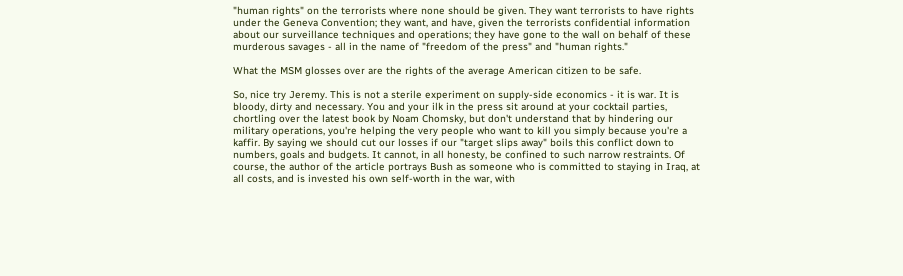"human rights" on the terrorists where none should be given. They want terrorists to have rights under the Geneva Convention; they want, and have, given the terrorists confidential information about our surveillance techniques and operations; they have gone to the wall on behalf of these murderous savages - all in the name of "freedom of the press" and "human rights."

What the MSM glosses over are the rights of the average American citizen to be safe.

So, nice try Jeremy. This is not a sterile experiment on supply-side economics - it is war. It is bloody, dirty and necessary. You and your ilk in the press sit around at your cocktail parties, chortling over the latest book by Noam Chomsky, but don't understand that by hindering our military operations, you're helping the very people who want to kill you simply because you're a kaffir. By saying we should cut our losses if our "target slips away" boils this conflict down to numbers, goals and budgets. It cannot, in all honesty, be confined to such narrow restraints. Of course, the author of the article portrays Bush as someone who is committed to staying in Iraq, at all costs, and is invested his own self-worth in the war, with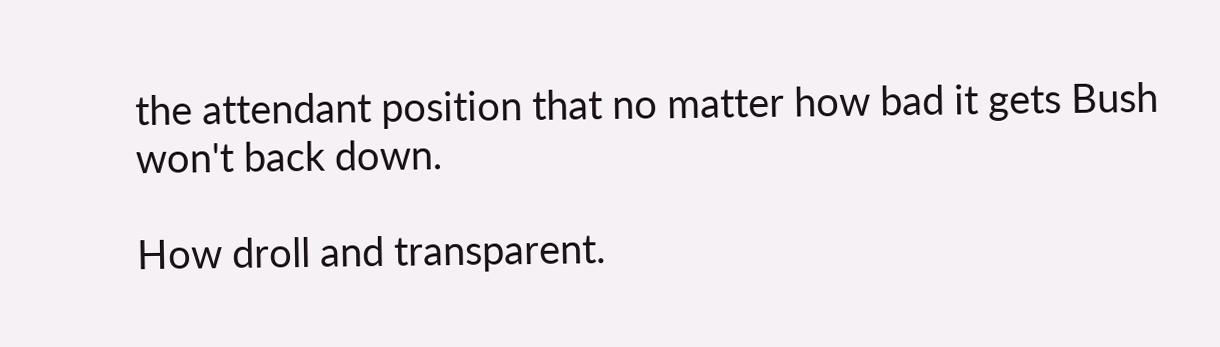the attendant position that no matter how bad it gets Bush won't back down.

How droll and transparent.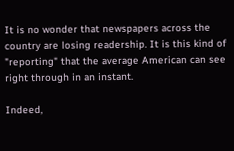It is no wonder that newspapers across the country are losing readership. It is this kind of "reporting" that the average American can see right through in an instant.

Indeed,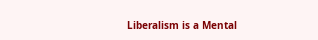Liberalism is a Mental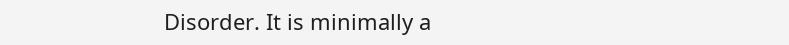Disorder. It is minimally a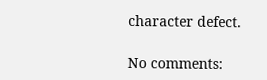character defect.

No comments: